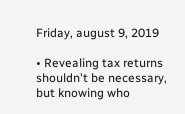Friday, august 9, 2019

• Revealing tax returns shouldn't be necessary, but knowing who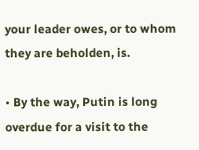your leader owes, or to whom they are beholden, is.

• By the way, Putin is long overdue for a visit to the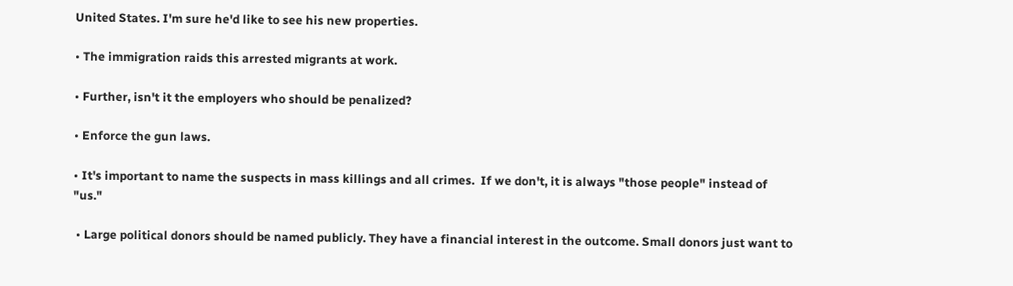United States. I'm sure he'd like to see his new properties.

• The immigration raids this arrested migrants at work.

• Further, isn't it the employers who should be penalized?

• Enforce the gun laws.

• It's important to name the suspects in mass killings and all crimes.  If we don't, it is always "those people" instead of "us."

 • Large political donors should be named publicly. They have a financial interest in the outcome. Small donors just want to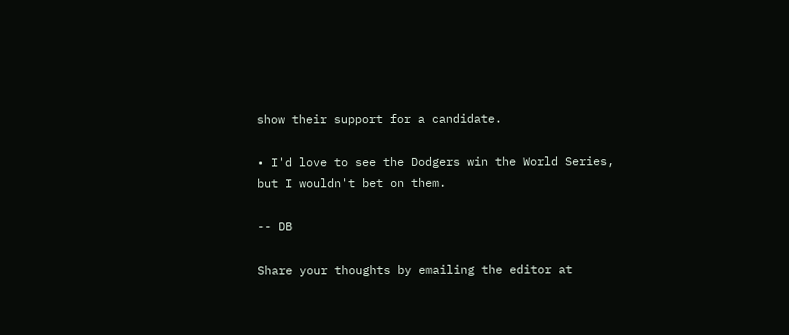show their support for a candidate.

• I'd love to see the Dodgers win the World Series, but I wouldn't bet on them.

-- DB

Share your thoughts by emailing the editor at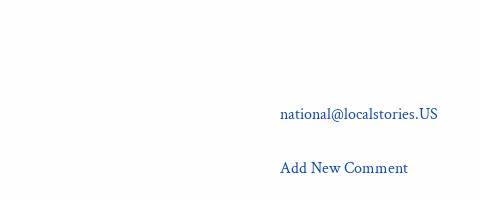national@localstories.US

Add New Comment